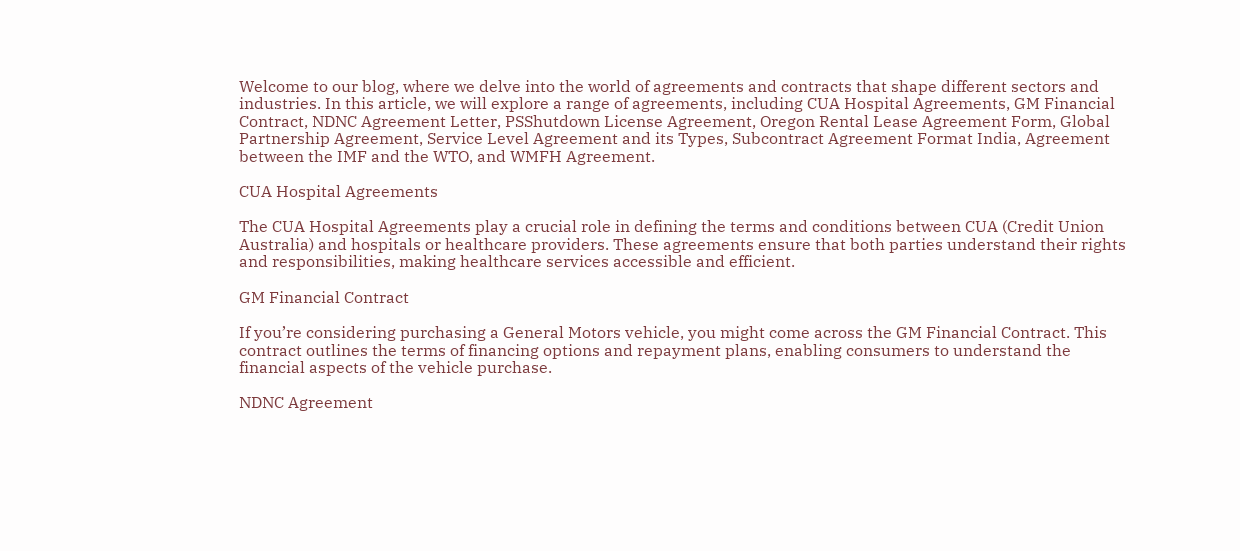Welcome to our blog, where we delve into the world of agreements and contracts that shape different sectors and industries. In this article, we will explore a range of agreements, including CUA Hospital Agreements, GM Financial Contract, NDNC Agreement Letter, PSShutdown License Agreement, Oregon Rental Lease Agreement Form, Global Partnership Agreement, Service Level Agreement and its Types, Subcontract Agreement Format India, Agreement between the IMF and the WTO, and WMFH Agreement.

CUA Hospital Agreements

The CUA Hospital Agreements play a crucial role in defining the terms and conditions between CUA (Credit Union Australia) and hospitals or healthcare providers. These agreements ensure that both parties understand their rights and responsibilities, making healthcare services accessible and efficient.

GM Financial Contract

If you’re considering purchasing a General Motors vehicle, you might come across the GM Financial Contract. This contract outlines the terms of financing options and repayment plans, enabling consumers to understand the financial aspects of the vehicle purchase.

NDNC Agreement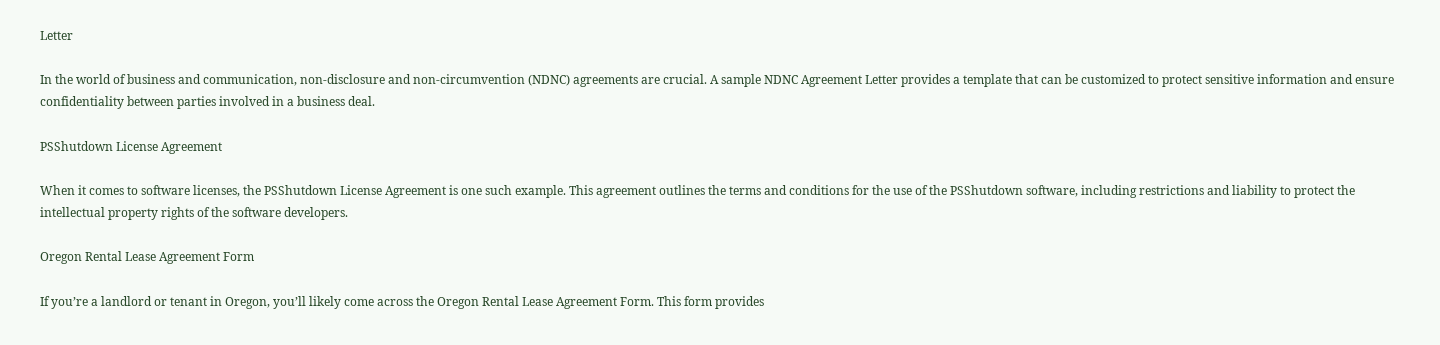Letter

In the world of business and communication, non-disclosure and non-circumvention (NDNC) agreements are crucial. A sample NDNC Agreement Letter provides a template that can be customized to protect sensitive information and ensure confidentiality between parties involved in a business deal.

PSShutdown License Agreement

When it comes to software licenses, the PSShutdown License Agreement is one such example. This agreement outlines the terms and conditions for the use of the PSShutdown software, including restrictions and liability to protect the intellectual property rights of the software developers.

Oregon Rental Lease Agreement Form

If you’re a landlord or tenant in Oregon, you’ll likely come across the Oregon Rental Lease Agreement Form. This form provides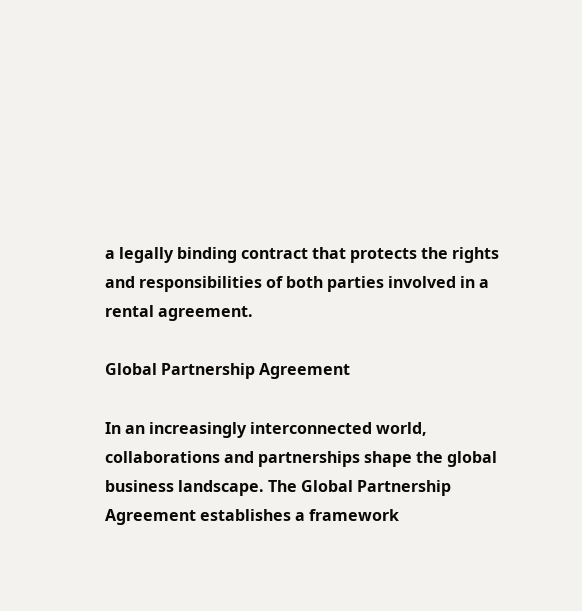a legally binding contract that protects the rights and responsibilities of both parties involved in a rental agreement.

Global Partnership Agreement

In an increasingly interconnected world, collaborations and partnerships shape the global business landscape. The Global Partnership Agreement establishes a framework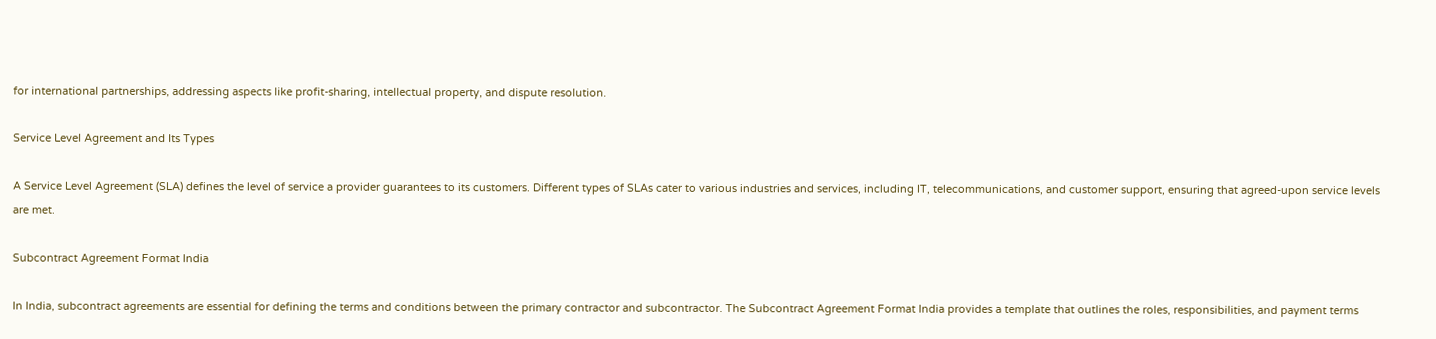for international partnerships, addressing aspects like profit-sharing, intellectual property, and dispute resolution.

Service Level Agreement and Its Types

A Service Level Agreement (SLA) defines the level of service a provider guarantees to its customers. Different types of SLAs cater to various industries and services, including IT, telecommunications, and customer support, ensuring that agreed-upon service levels are met.

Subcontract Agreement Format India

In India, subcontract agreements are essential for defining the terms and conditions between the primary contractor and subcontractor. The Subcontract Agreement Format India provides a template that outlines the roles, responsibilities, and payment terms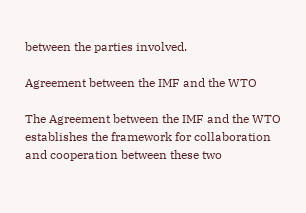between the parties involved.

Agreement between the IMF and the WTO

The Agreement between the IMF and the WTO establishes the framework for collaboration and cooperation between these two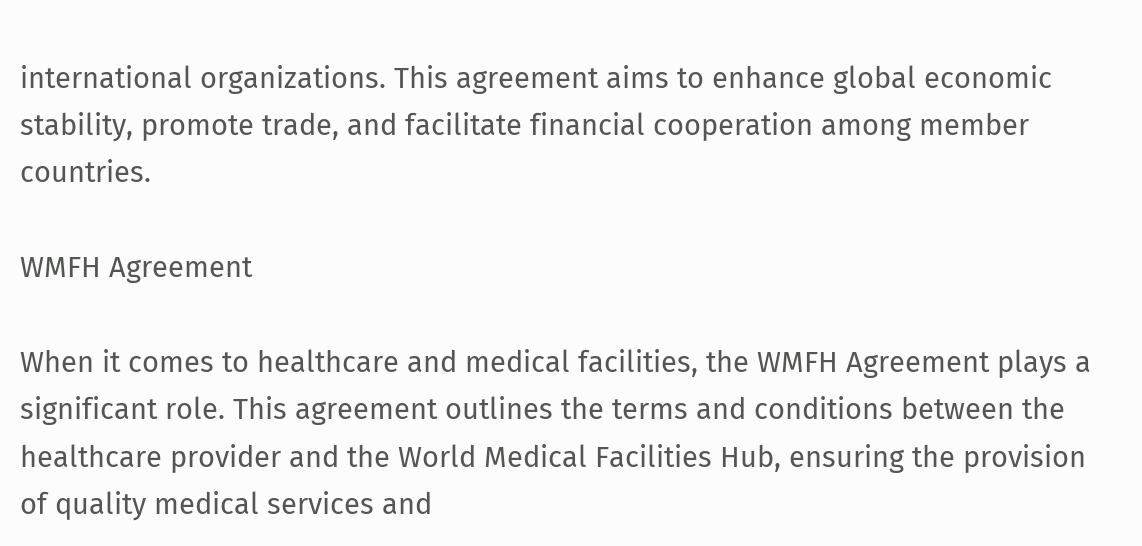international organizations. This agreement aims to enhance global economic stability, promote trade, and facilitate financial cooperation among member countries.

WMFH Agreement

When it comes to healthcare and medical facilities, the WMFH Agreement plays a significant role. This agreement outlines the terms and conditions between the healthcare provider and the World Medical Facilities Hub, ensuring the provision of quality medical services and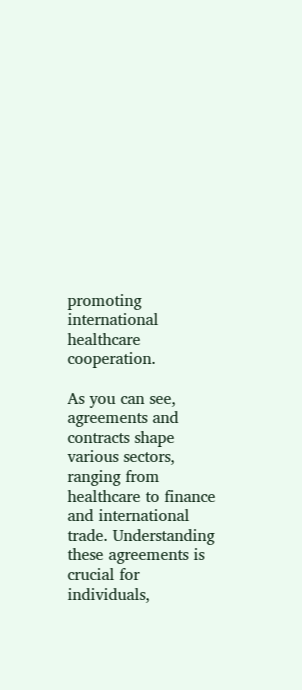promoting international healthcare cooperation.

As you can see, agreements and contracts shape various sectors, ranging from healthcare to finance and international trade. Understanding these agreements is crucial for individuals,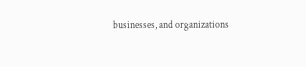businesses, and organizations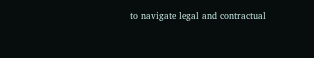to navigate legal and contractual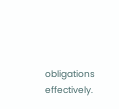obligations effectively.